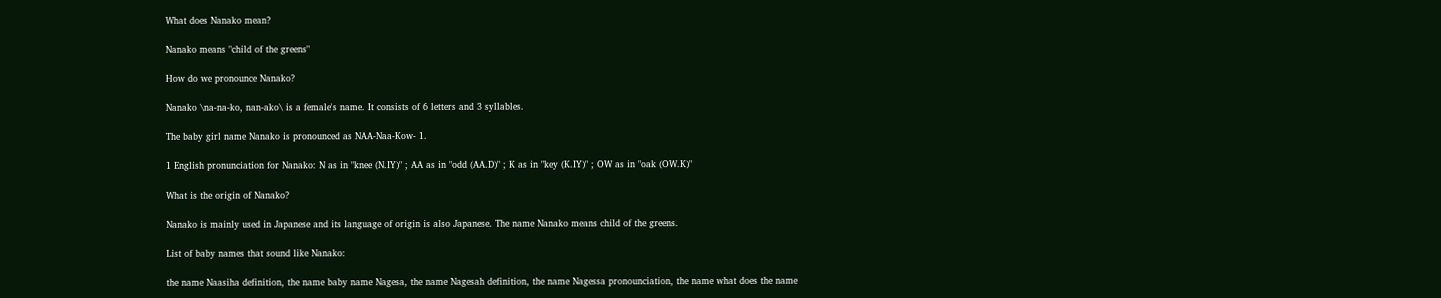What does Nanako mean?

Nanako means "child of the greens"

How do we pronounce Nanako?

Nanako \na-na-ko, nan-ako\ is a female's name. It consists of 6 letters and 3 syllables.

The baby girl name Nanako is pronounced as NAA-Naa-Kow- 1.

1 English pronunciation for Nanako: N as in "knee (N.IY)" ; AA as in "odd (AA.D)" ; K as in "key (K.IY)" ; OW as in "oak (OW.K)"

What is the origin of Nanako?

Nanako is mainly used in Japanese and its language of origin is also Japanese. The name Nanako means child of the greens.

List of baby names that sound like Nanako:

the name Naasiha definition, the name baby name Nagesa, the name Nagesah definition, the name Nagessa pronounciation, the name what does the name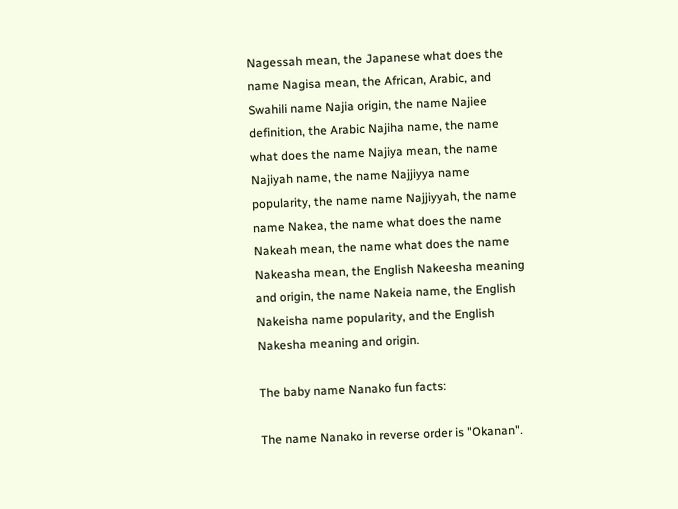Nagessah mean, the Japanese what does the name Nagisa mean, the African, Arabic, and Swahili name Najia origin, the name Najiee definition, the Arabic Najiha name, the name what does the name Najiya mean, the name Najiyah name, the name Najjiyya name popularity, the name name Najjiyyah, the name name Nakea, the name what does the name Nakeah mean, the name what does the name Nakeasha mean, the English Nakeesha meaning and origin, the name Nakeia name, the English Nakeisha name popularity, and the English Nakesha meaning and origin.

The baby name Nanako fun facts:

The name Nanako in reverse order is "Okanan".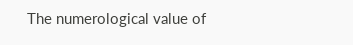The numerological value of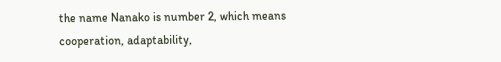the name Nanako is number 2, which means cooperation, adaptability,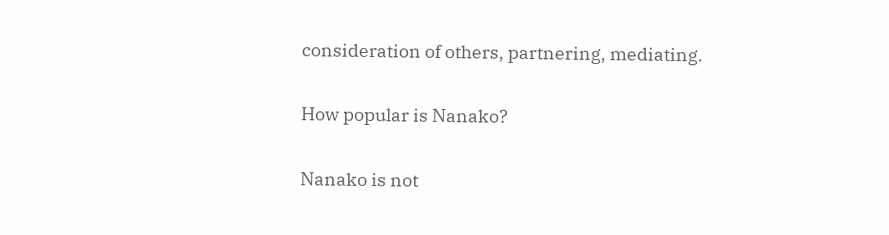consideration of others, partnering, mediating.

How popular is Nanako?

Nanako is not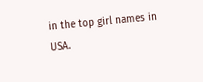in the top girl names in USA.